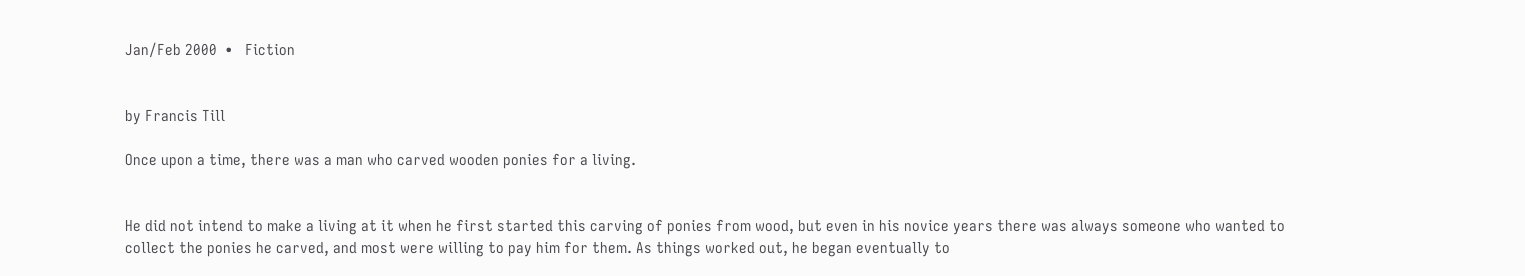Jan/Feb 2000  •   Fiction


by Francis Till

Once upon a time, there was a man who carved wooden ponies for a living.


He did not intend to make a living at it when he first started this carving of ponies from wood, but even in his novice years there was always someone who wanted to collect the ponies he carved, and most were willing to pay him for them. As things worked out, he began eventually to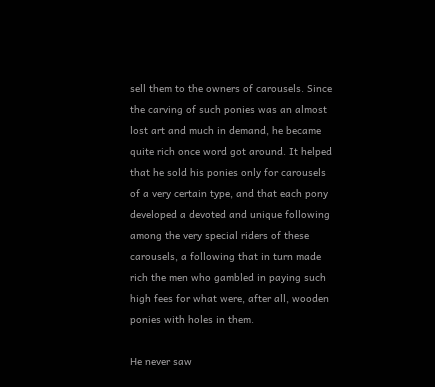sell them to the owners of carousels. Since the carving of such ponies was an almost lost art and much in demand, he became quite rich once word got around. It helped that he sold his ponies only for carousels of a very certain type, and that each pony developed a devoted and unique following among the very special riders of these carousels, a following that in turn made rich the men who gambled in paying such high fees for what were, after all, wooden ponies with holes in them.

He never saw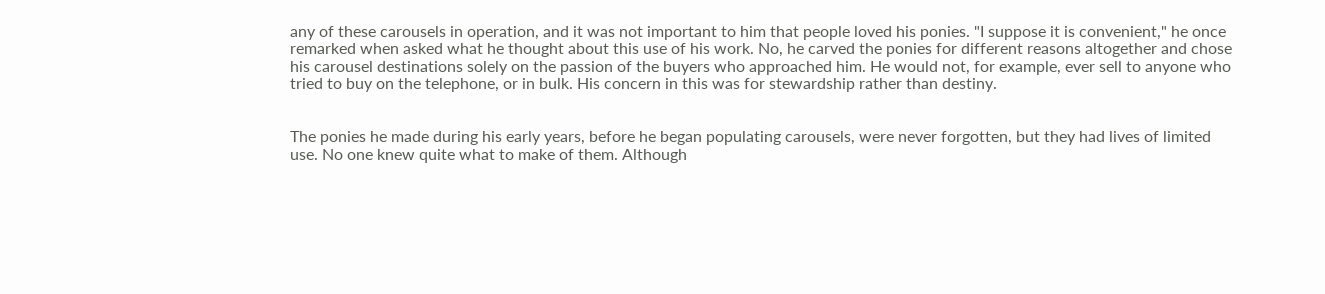any of these carousels in operation, and it was not important to him that people loved his ponies. "I suppose it is convenient," he once remarked when asked what he thought about this use of his work. No, he carved the ponies for different reasons altogether and chose his carousel destinations solely on the passion of the buyers who approached him. He would not, for example, ever sell to anyone who tried to buy on the telephone, or in bulk. His concern in this was for stewardship rather than destiny.


The ponies he made during his early years, before he began populating carousels, were never forgotten, but they had lives of limited use. No one knew quite what to make of them. Although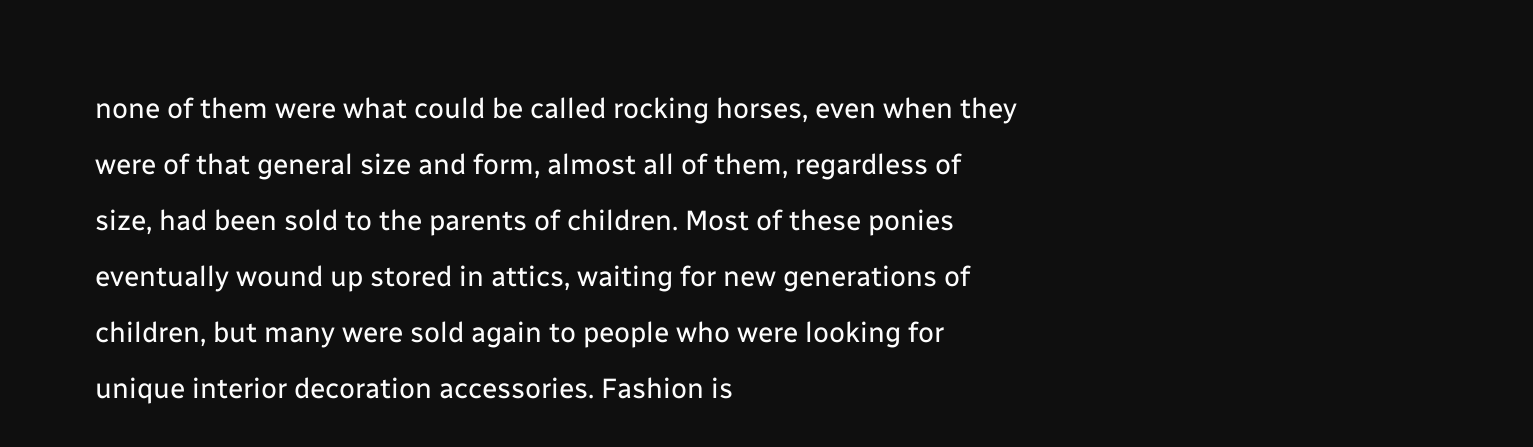none of them were what could be called rocking horses, even when they were of that general size and form, almost all of them, regardless of size, had been sold to the parents of children. Most of these ponies eventually wound up stored in attics, waiting for new generations of children, but many were sold again to people who were looking for unique interior decoration accessories. Fashion is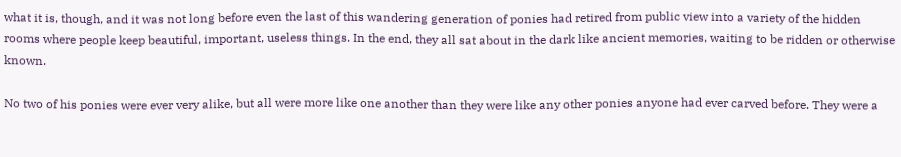what it is, though, and it was not long before even the last of this wandering generation of ponies had retired from public view into a variety of the hidden rooms where people keep beautiful, important, useless things. In the end, they all sat about in the dark like ancient memories, waiting to be ridden or otherwise known.

No two of his ponies were ever very alike, but all were more like one another than they were like any other ponies anyone had ever carved before. They were a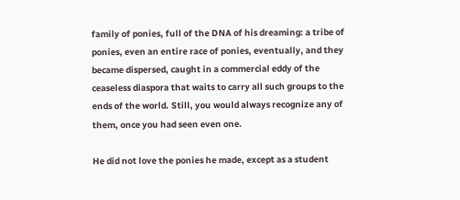family of ponies, full of the DNA of his dreaming: a tribe of ponies, even an entire race of ponies, eventually, and they became dispersed, caught in a commercial eddy of the ceaseless diaspora that waits to carry all such groups to the ends of the world. Still, you would always recognize any of them, once you had seen even one.

He did not love the ponies he made, except as a student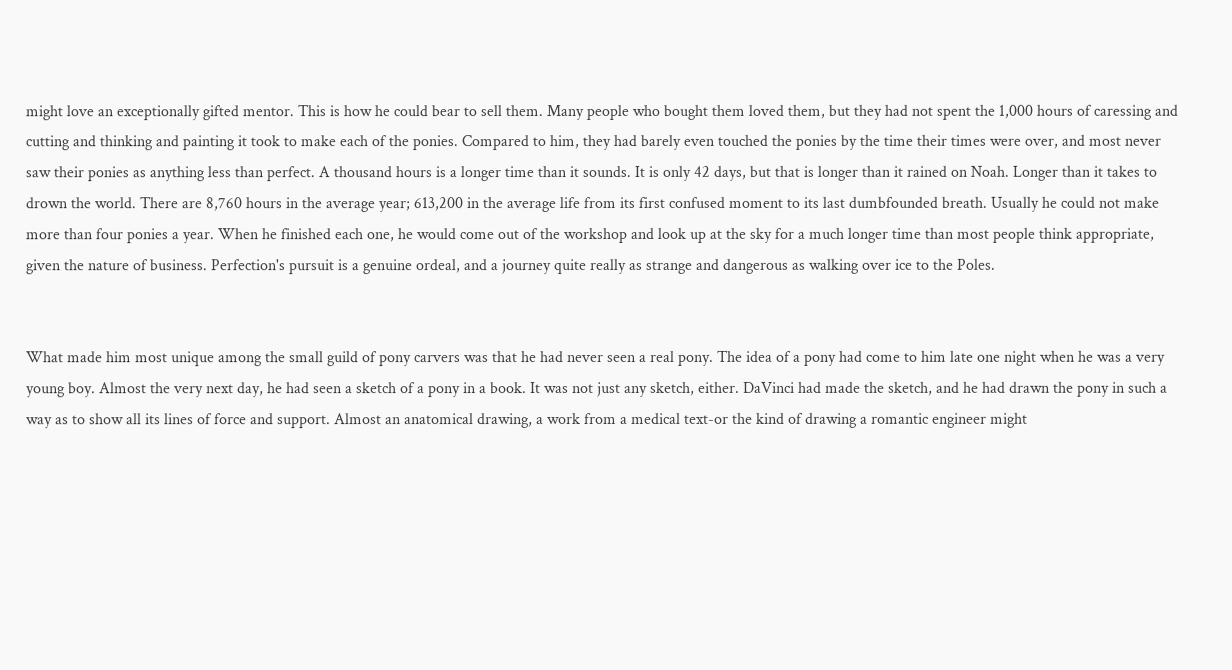might love an exceptionally gifted mentor. This is how he could bear to sell them. Many people who bought them loved them, but they had not spent the 1,000 hours of caressing and cutting and thinking and painting it took to make each of the ponies. Compared to him, they had barely even touched the ponies by the time their times were over, and most never saw their ponies as anything less than perfect. A thousand hours is a longer time than it sounds. It is only 42 days, but that is longer than it rained on Noah. Longer than it takes to drown the world. There are 8,760 hours in the average year; 613,200 in the average life from its first confused moment to its last dumbfounded breath. Usually he could not make more than four ponies a year. When he finished each one, he would come out of the workshop and look up at the sky for a much longer time than most people think appropriate, given the nature of business. Perfection's pursuit is a genuine ordeal, and a journey quite really as strange and dangerous as walking over ice to the Poles.


What made him most unique among the small guild of pony carvers was that he had never seen a real pony. The idea of a pony had come to him late one night when he was a very young boy. Almost the very next day, he had seen a sketch of a pony in a book. It was not just any sketch, either. DaVinci had made the sketch, and he had drawn the pony in such a way as to show all its lines of force and support. Almost an anatomical drawing, a work from a medical text-or the kind of drawing a romantic engineer might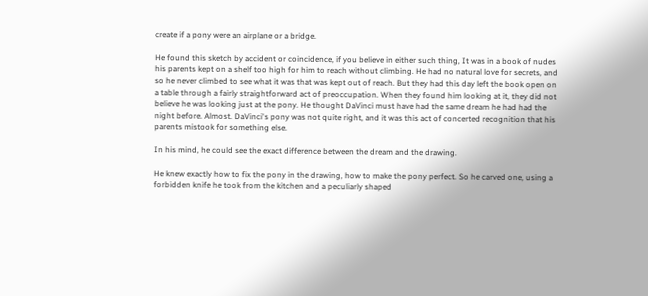create if a pony were an airplane or a bridge.

He found this sketch by accident or coincidence, if you believe in either such thing, It was in a book of nudes his parents kept on a shelf too high for him to reach without climbing. He had no natural love for secrets, and so he never climbed to see what it was that was kept out of reach. But they had this day left the book open on a table through a fairly straightforward act of preoccupation. When they found him looking at it, they did not believe he was looking just at the pony. He thought DaVinci must have had the same dream he had had the night before. Almost. DaVinci's pony was not quite right, and it was this act of concerted recognition that his parents mistook for something else.

In his mind, he could see the exact difference between the dream and the drawing.

He knew exactly how to fix the pony in the drawing, how to make the pony perfect. So he carved one, using a forbidden knife he took from the kitchen and a peculiarly shaped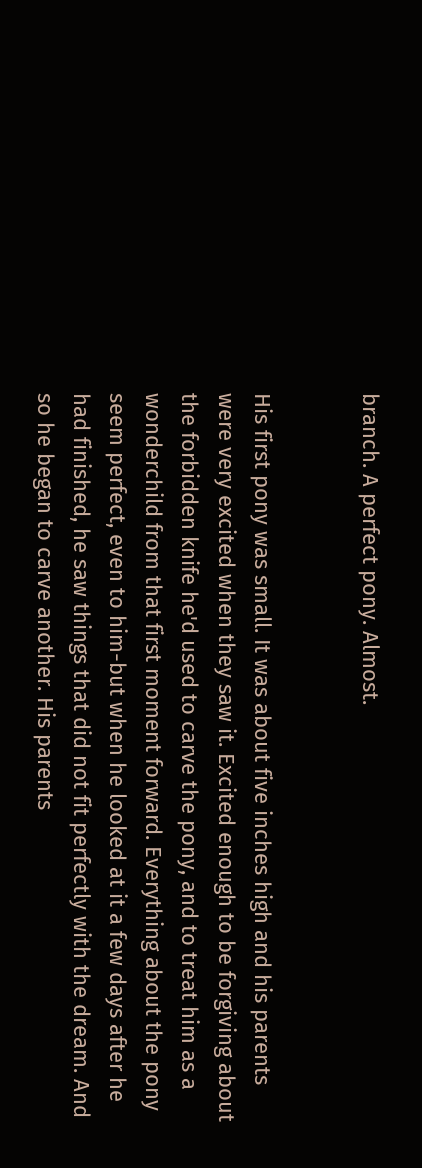branch. A perfect pony. Almost.


His first pony was small. It was about five inches high and his parents were very excited when they saw it. Excited enough to be forgiving about the forbidden knife he'd used to carve the pony, and to treat him as a wonderchild from that first moment forward. Everything about the pony seem perfect, even to him-but when he looked at it a few days after he had finished, he saw things that did not fit perfectly with the dream. And so he began to carve another. His parents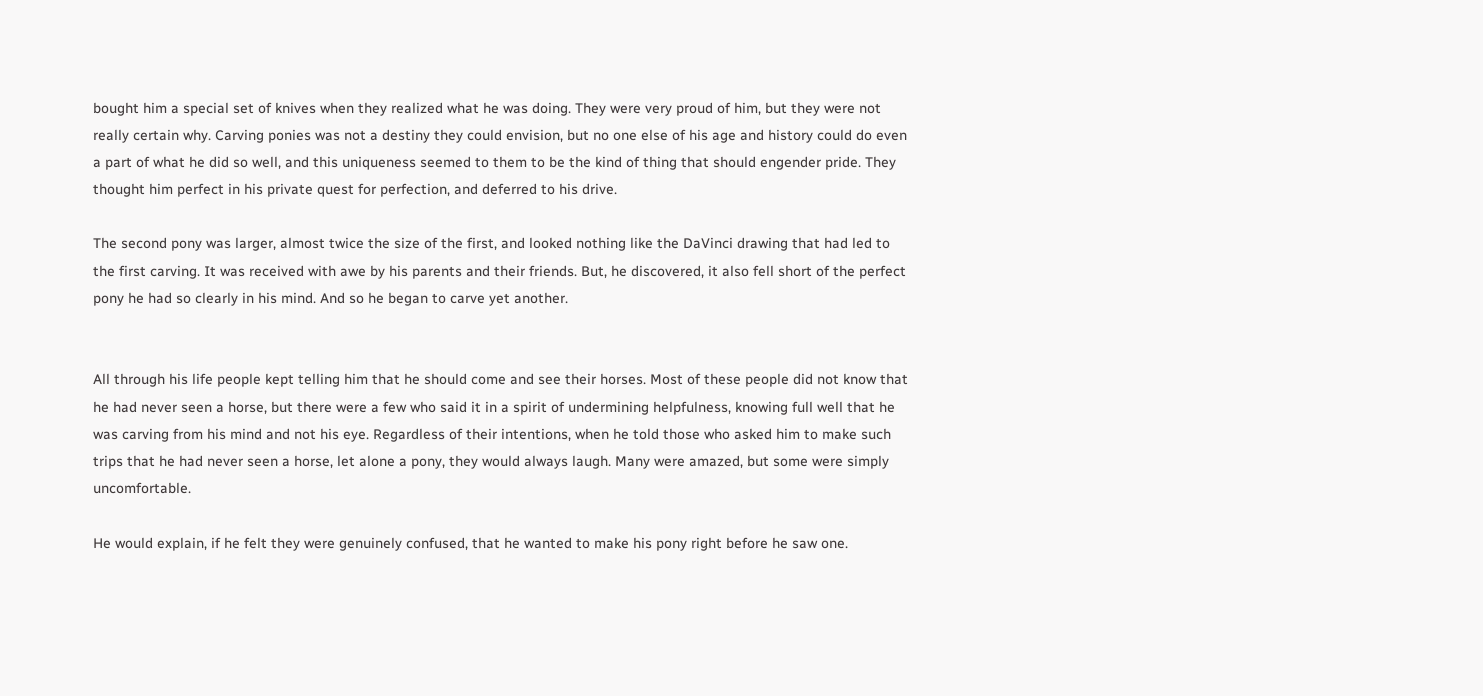bought him a special set of knives when they realized what he was doing. They were very proud of him, but they were not really certain why. Carving ponies was not a destiny they could envision, but no one else of his age and history could do even a part of what he did so well, and this uniqueness seemed to them to be the kind of thing that should engender pride. They thought him perfect in his private quest for perfection, and deferred to his drive.

The second pony was larger, almost twice the size of the first, and looked nothing like the DaVinci drawing that had led to the first carving. It was received with awe by his parents and their friends. But, he discovered, it also fell short of the perfect pony he had so clearly in his mind. And so he began to carve yet another.


All through his life people kept telling him that he should come and see their horses. Most of these people did not know that he had never seen a horse, but there were a few who said it in a spirit of undermining helpfulness, knowing full well that he was carving from his mind and not his eye. Regardless of their intentions, when he told those who asked him to make such trips that he had never seen a horse, let alone a pony, they would always laugh. Many were amazed, but some were simply uncomfortable.

He would explain, if he felt they were genuinely confused, that he wanted to make his pony right before he saw one.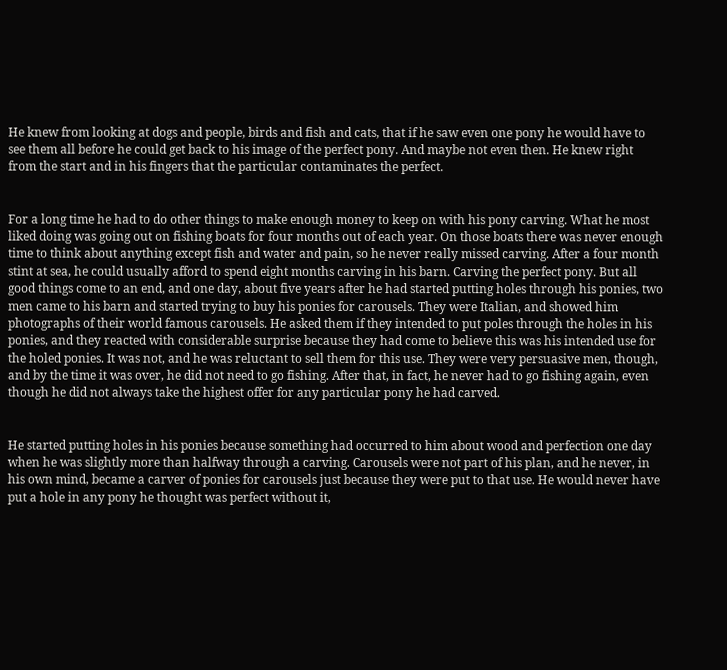He knew from looking at dogs and people, birds and fish and cats, that if he saw even one pony he would have to see them all before he could get back to his image of the perfect pony. And maybe not even then. He knew right from the start and in his fingers that the particular contaminates the perfect.


For a long time he had to do other things to make enough money to keep on with his pony carving. What he most liked doing was going out on fishing boats for four months out of each year. On those boats there was never enough time to think about anything except fish and water and pain, so he never really missed carving. After a four month stint at sea, he could usually afford to spend eight months carving in his barn. Carving the perfect pony. But all good things come to an end, and one day, about five years after he had started putting holes through his ponies, two men came to his barn and started trying to buy his ponies for carousels. They were Italian, and showed him photographs of their world famous carousels. He asked them if they intended to put poles through the holes in his ponies, and they reacted with considerable surprise because they had come to believe this was his intended use for the holed ponies. It was not, and he was reluctant to sell them for this use. They were very persuasive men, though, and by the time it was over, he did not need to go fishing. After that, in fact, he never had to go fishing again, even though he did not always take the highest offer for any particular pony he had carved.


He started putting holes in his ponies because something had occurred to him about wood and perfection one day when he was slightly more than halfway through a carving. Carousels were not part of his plan, and he never, in his own mind, became a carver of ponies for carousels just because they were put to that use. He would never have put a hole in any pony he thought was perfect without it,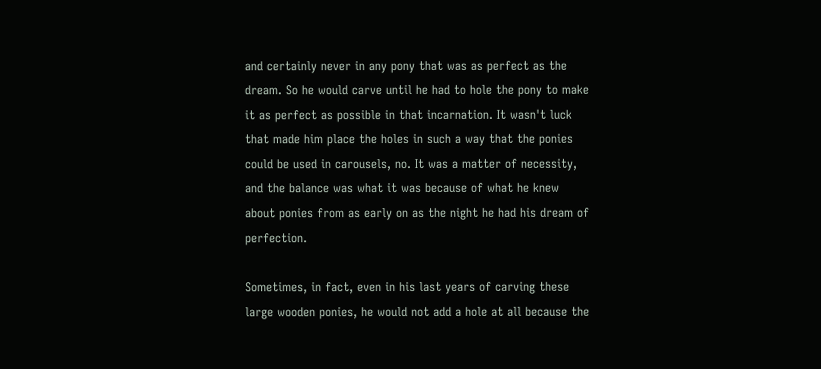and certainly never in any pony that was as perfect as the dream. So he would carve until he had to hole the pony to make it as perfect as possible in that incarnation. It wasn't luck that made him place the holes in such a way that the ponies could be used in carousels, no. It was a matter of necessity, and the balance was what it was because of what he knew about ponies from as early on as the night he had his dream of perfection.

Sometimes, in fact, even in his last years of carving these large wooden ponies, he would not add a hole at all because the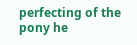perfecting of the pony he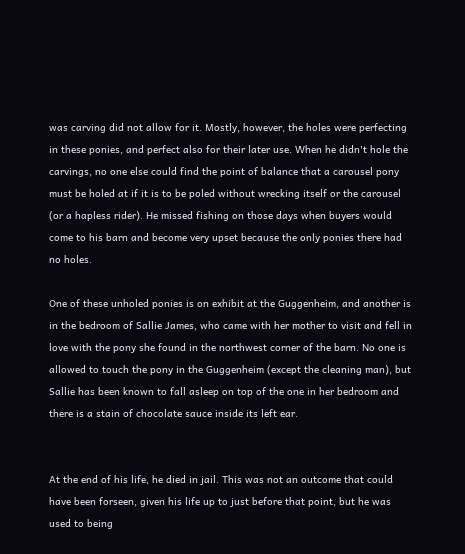was carving did not allow for it. Mostly, however, the holes were perfecting in these ponies, and perfect also for their later use. When he didn't hole the carvings, no one else could find the point of balance that a carousel pony must be holed at if it is to be poled without wrecking itself or the carousel (or a hapless rider). He missed fishing on those days when buyers would come to his barn and become very upset because the only ponies there had no holes.

One of these unholed ponies is on exhibit at the Guggenheim, and another is in the bedroom of Sallie James, who came with her mother to visit and fell in love with the pony she found in the northwest corner of the barn. No one is allowed to touch the pony in the Guggenheim (except the cleaning man), but Sallie has been known to fall asleep on top of the one in her bedroom and there is a stain of chocolate sauce inside its left ear.


At the end of his life, he died in jail. This was not an outcome that could have been forseen, given his life up to just before that point, but he was used to being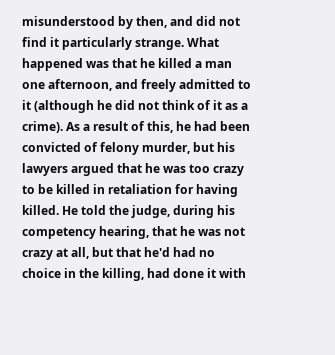misunderstood by then, and did not find it particularly strange. What happened was that he killed a man one afternoon, and freely admitted to it (although he did not think of it as a crime). As a result of this, he had been convicted of felony murder, but his lawyers argued that he was too crazy to be killed in retaliation for having killed. He told the judge, during his competency hearing, that he was not crazy at all, but that he'd had no choice in the killing, had done it with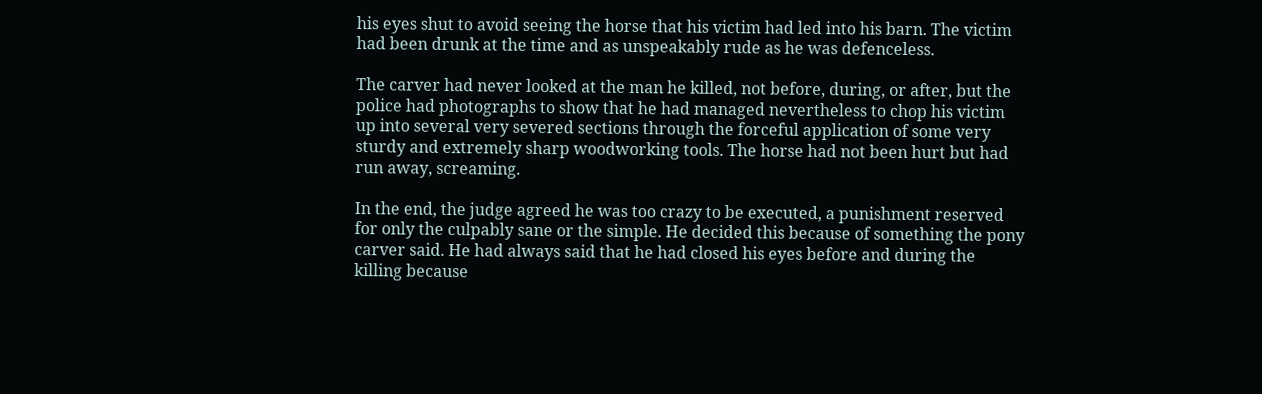his eyes shut to avoid seeing the horse that his victim had led into his barn. The victim had been drunk at the time and as unspeakably rude as he was defenceless.

The carver had never looked at the man he killed, not before, during, or after, but the police had photographs to show that he had managed nevertheless to chop his victim up into several very severed sections through the forceful application of some very sturdy and extremely sharp woodworking tools. The horse had not been hurt but had run away, screaming.

In the end, the judge agreed he was too crazy to be executed, a punishment reserved for only the culpably sane or the simple. He decided this because of something the pony carver said. He had always said that he had closed his eyes before and during the killing because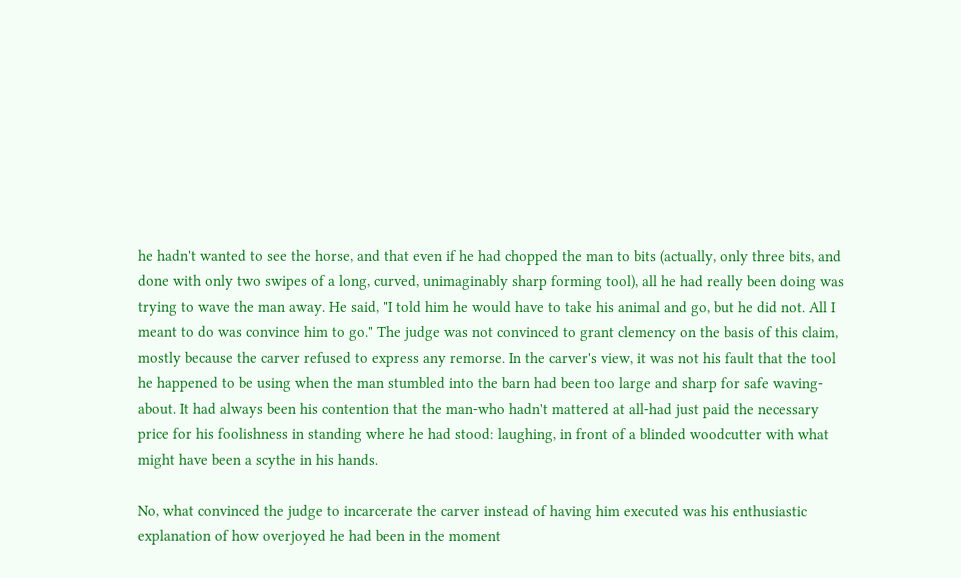he hadn't wanted to see the horse, and that even if he had chopped the man to bits (actually, only three bits, and done with only two swipes of a long, curved, unimaginably sharp forming tool), all he had really been doing was trying to wave the man away. He said, "I told him he would have to take his animal and go, but he did not. All I meant to do was convince him to go." The judge was not convinced to grant clemency on the basis of this claim, mostly because the carver refused to express any remorse. In the carver's view, it was not his fault that the tool he happened to be using when the man stumbled into the barn had been too large and sharp for safe waving-about. It had always been his contention that the man-who hadn't mattered at all-had just paid the necessary price for his foolishness in standing where he had stood: laughing, in front of a blinded woodcutter with what might have been a scythe in his hands.

No, what convinced the judge to incarcerate the carver instead of having him executed was his enthusiastic explanation of how overjoyed he had been in the moment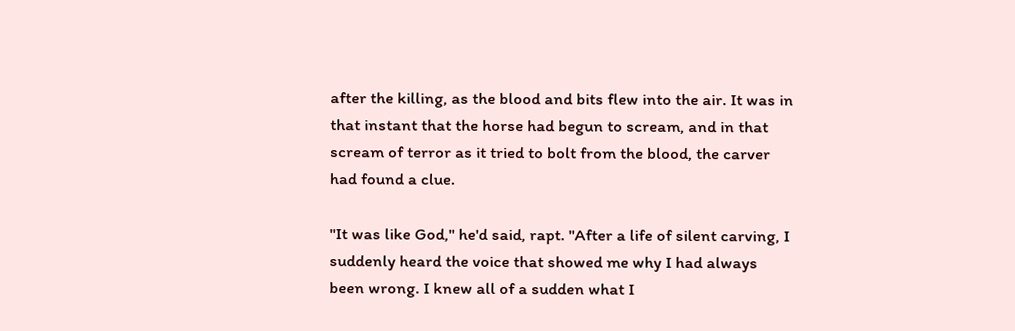after the killing, as the blood and bits flew into the air. It was in that instant that the horse had begun to scream, and in that scream of terror as it tried to bolt from the blood, the carver had found a clue.

"It was like God," he'd said, rapt. "After a life of silent carving, I suddenly heard the voice that showed me why I had always been wrong. I knew all of a sudden what I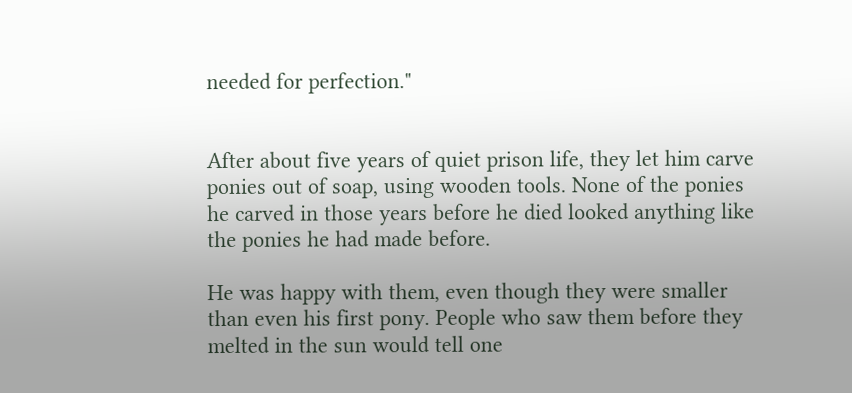needed for perfection."


After about five years of quiet prison life, they let him carve ponies out of soap, using wooden tools. None of the ponies he carved in those years before he died looked anything like the ponies he had made before.

He was happy with them, even though they were smaller than even his first pony. People who saw them before they melted in the sun would tell one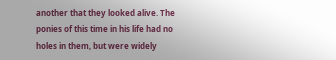another that they looked alive. The ponies of this time in his life had no holes in them, but were widely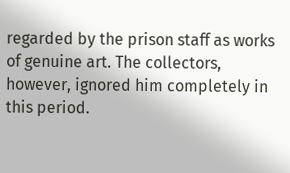regarded by the prison staff as works of genuine art. The collectors, however, ignored him completely in this period.